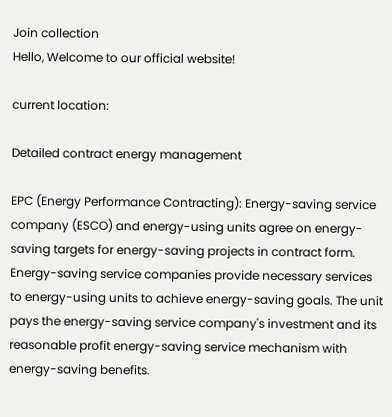Join collection
Hello, Welcome to our official website!

current location:

Detailed contract energy management

EPC (Energy Performance Contracting): Energy-saving service company (ESCO) and energy-using units agree on energy-saving targets for energy-saving projects in contract form. Energy-saving service companies provide necessary services to energy-using units to achieve energy-saving goals. The unit pays the energy-saving service company's investment and its reasonable profit energy-saving service mechanism with energy-saving benefits.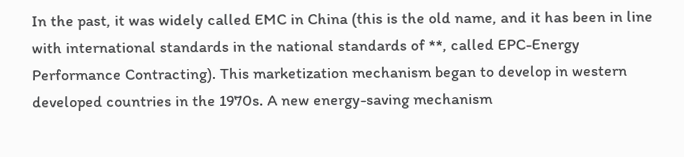In the past, it was widely called EMC in China (this is the old name, and it has been in line with international standards in the national standards of **, called EPC-Energy Performance Contracting). This marketization mechanism began to develop in western developed countries in the 1970s. A new energy-saving mechanism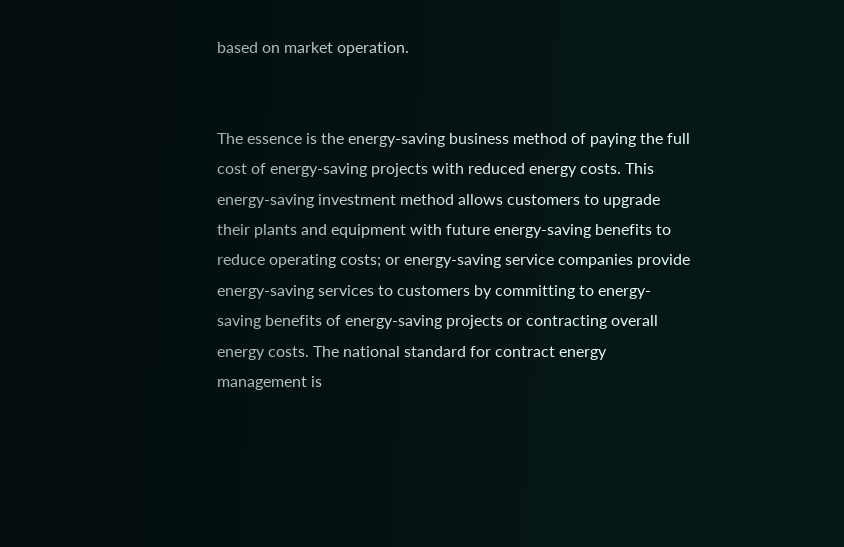based on market operation.


The essence is the energy-saving business method of paying the full cost of energy-saving projects with reduced energy costs. This energy-saving investment method allows customers to upgrade their plants and equipment with future energy-saving benefits to reduce operating costs; or energy-saving service companies provide energy-saving services to customers by committing to energy-saving benefits of energy-saving projects or contracting overall energy costs. The national standard for contract energy management is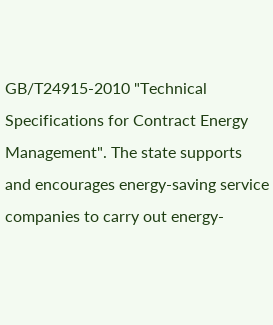GB/T24915-2010 "Technical Specifications for Contract Energy Management". The state supports and encourages energy-saving service companies to carry out energy-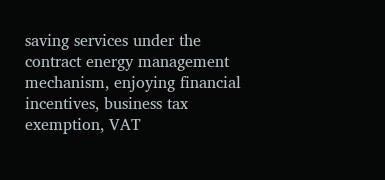saving services under the contract energy management mechanism, enjoying financial incentives, business tax exemption, VAT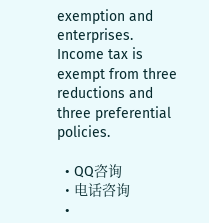exemption and enterprises. Income tax is exempt from three reductions and three preferential policies.

  • QQ咨询
  • 电话咨询
  •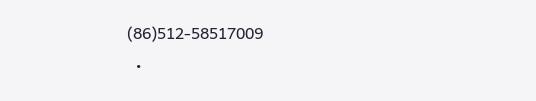(86)512-58517009
  •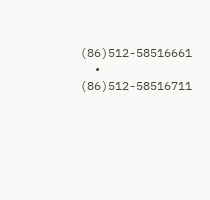(86)512-58516661
  • (86)512-58516711